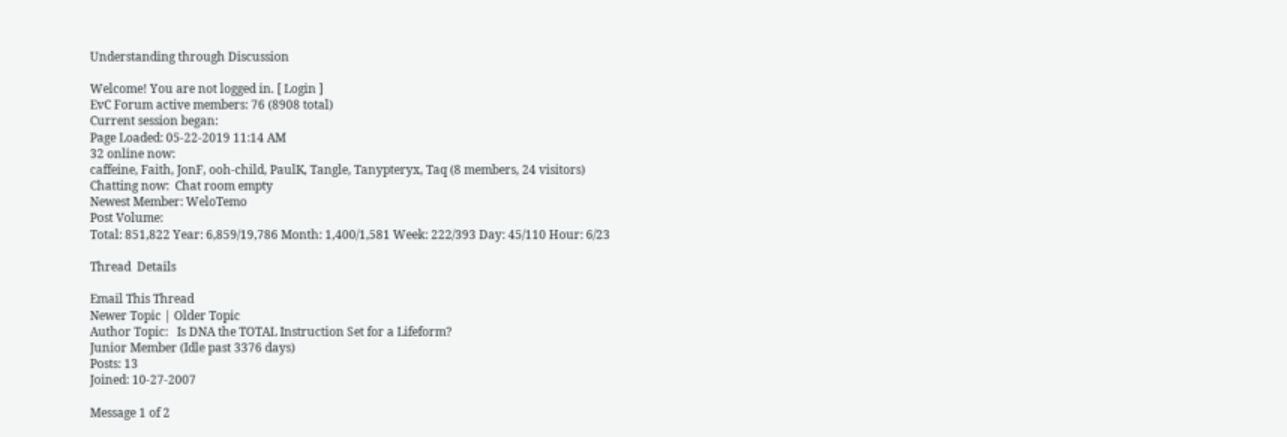Understanding through Discussion

Welcome! You are not logged in. [ Login ]
EvC Forum active members: 76 (8908 total)
Current session began:
Page Loaded: 05-22-2019 11:14 AM
32 online now:
caffeine, Faith, JonF, ooh-child, PaulK, Tangle, Tanypteryx, Taq (8 members, 24 visitors)
Chatting now:  Chat room empty
Newest Member: WeloTemo
Post Volume:
Total: 851,822 Year: 6,859/19,786 Month: 1,400/1,581 Week: 222/393 Day: 45/110 Hour: 6/23

Thread  Details

Email This Thread
Newer Topic | Older Topic
Author Topic:   Is DNA the TOTAL Instruction Set for a Lifeform?
Junior Member (Idle past 3376 days)
Posts: 13
Joined: 10-27-2007

Message 1 of 2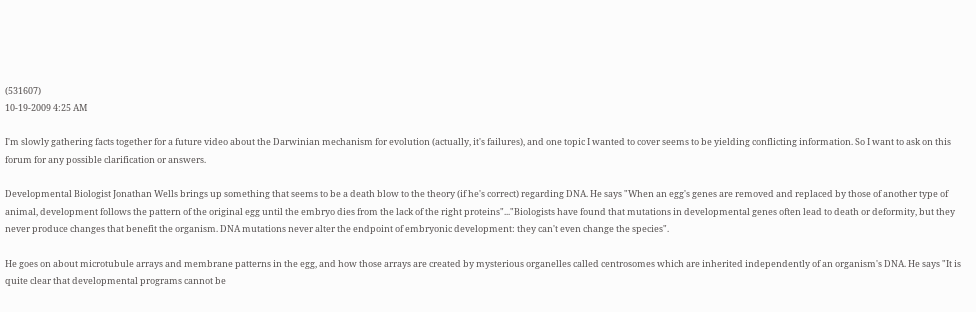(531607)
10-19-2009 4:25 AM

I'm slowly gathering facts together for a future video about the Darwinian mechanism for evolution (actually, it's failures), and one topic I wanted to cover seems to be yielding conflicting information. So I want to ask on this forum for any possible clarification or answers.

Developmental Biologist Jonathan Wells brings up something that seems to be a death blow to the theory (if he's correct) regarding DNA. He says "When an egg's genes are removed and replaced by those of another type of animal, development follows the pattern of the original egg until the embryo dies from the lack of the right proteins"..."Biologists have found that mutations in developmental genes often lead to death or deformity, but they never produce changes that benefit the organism. DNA mutations never alter the endpoint of embryonic development: they can't even change the species".

He goes on about microtubule arrays and membrane patterns in the egg, and how those arrays are created by mysterious organelles called centrosomes which are inherited independently of an organism's DNA. He says "It is quite clear that developmental programs cannot be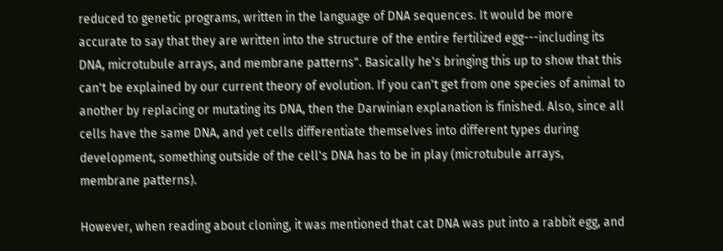reduced to genetic programs, written in the language of DNA sequences. It would be more accurate to say that they are written into the structure of the entire fertilized egg---including its DNA, microtubule arrays, and membrane patterns". Basically he's bringing this up to show that this can't be explained by our current theory of evolution. If you can't get from one species of animal to another by replacing or mutating its DNA, then the Darwinian explanation is finished. Also, since all cells have the same DNA, and yet cells differentiate themselves into different types during development, something outside of the cell's DNA has to be in play (microtubule arrays, membrane patterns).

However, when reading about cloning, it was mentioned that cat DNA was put into a rabbit egg, and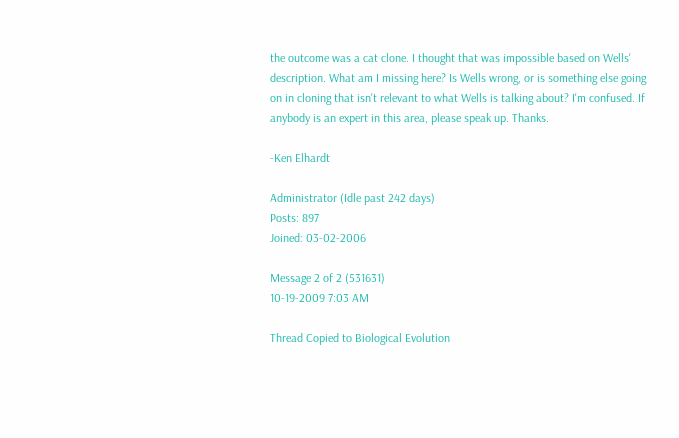the outcome was a cat clone. I thought that was impossible based on Wells' description. What am I missing here? Is Wells wrong, or is something else going on in cloning that isn't relevant to what Wells is talking about? I'm confused. If anybody is an expert in this area, please speak up. Thanks.

-Ken Elhardt

Administrator (Idle past 242 days)
Posts: 897
Joined: 03-02-2006

Message 2 of 2 (531631)
10-19-2009 7:03 AM

Thread Copied to Biological Evolution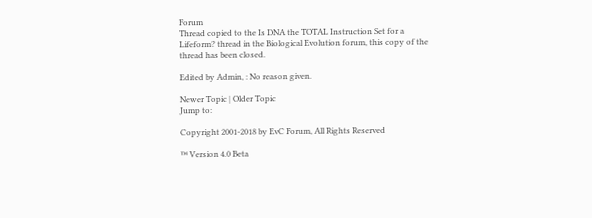Forum
Thread copied to the Is DNA the TOTAL Instruction Set for a Lifeform? thread in the Biological Evolution forum, this copy of the thread has been closed.

Edited by Admin, : No reason given.

Newer Topic | Older Topic
Jump to:

Copyright 2001-2018 by EvC Forum, All Rights Reserved

™ Version 4.0 Beta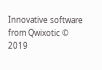Innovative software from Qwixotic © 2019